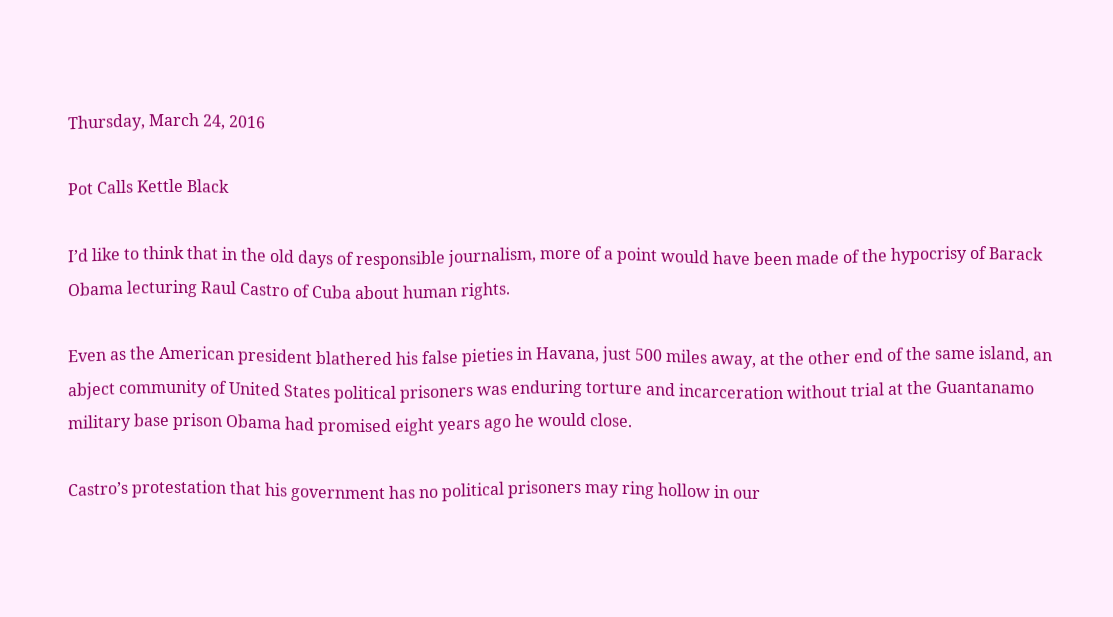Thursday, March 24, 2016

Pot Calls Kettle Black

I’d like to think that in the old days of responsible journalism, more of a point would have been made of the hypocrisy of Barack Obama lecturing Raul Castro of Cuba about human rights.

Even as the American president blathered his false pieties in Havana, just 500 miles away, at the other end of the same island, an abject community of United States political prisoners was enduring torture and incarceration without trial at the Guantanamo military base prison Obama had promised eight years ago he would close.

Castro’s protestation that his government has no political prisoners may ring hollow in our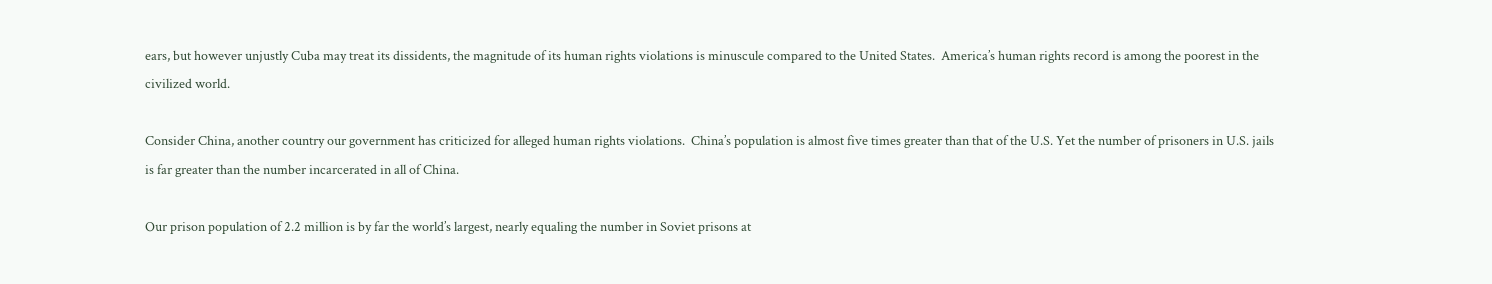ears, but however unjustly Cuba may treat its dissidents, the magnitude of its human rights violations is minuscule compared to the United States.  America’s human rights record is among the poorest in the civilized world.

Consider China, another country our government has criticized for alleged human rights violations.  China’s population is almost five times greater than that of the U.S. Yet the number of prisoners in U.S. jails is far greater than the number incarcerated in all of China.

Our prison population of 2.2 million is by far the world’s largest, nearly equaling the number in Soviet prisons at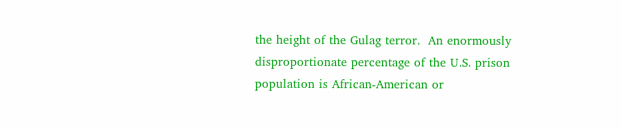the height of the Gulag terror.  An enormously disproportionate percentage of the U.S. prison population is African-American or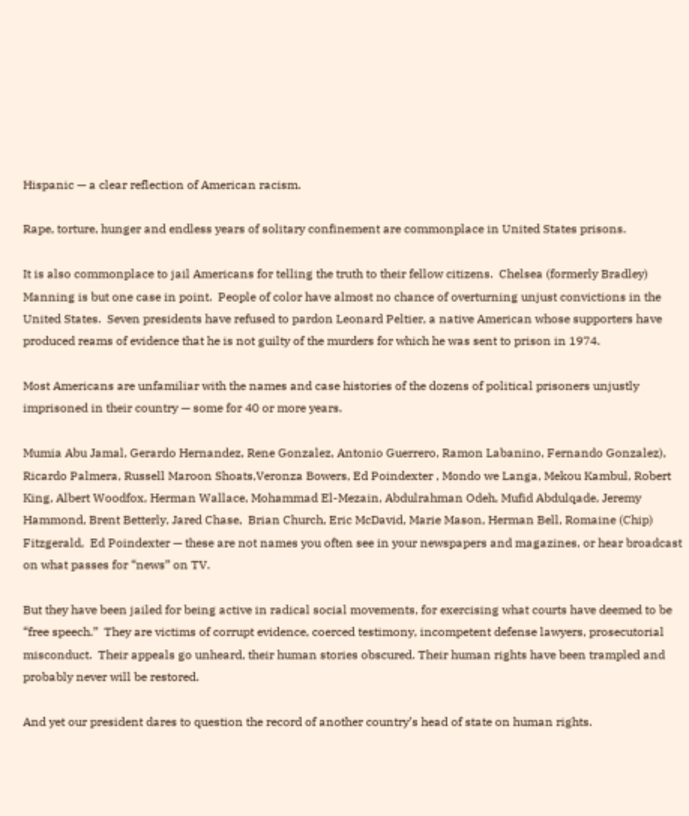Hispanic — a clear reflection of American racism.

Rape, torture, hunger and endless years of solitary confinement are commonplace in United States prisons.

It is also commonplace to jail Americans for telling the truth to their fellow citizens.  Chelsea (formerly Bradley) Manning is but one case in point.  People of color have almost no chance of overturning unjust convictions in the United States.  Seven presidents have refused to pardon Leonard Peltier, a native American whose supporters have produced reams of evidence that he is not guilty of the murders for which he was sent to prison in 1974.

Most Americans are unfamiliar with the names and case histories of the dozens of political prisoners unjustly imprisoned in their country — some for 40 or more years.

Mumia Abu Jamal, Gerardo Hernandez, Rene Gonzalez, Antonio Guerrero, Ramon Labanino, Fernando Gonzalez), Ricardo Palmera, Russell Maroon Shoats,Veronza Bowers, Ed Poindexter , Mondo we Langa, Mekou Kambul, Robert King, Albert Woodfox, Herman Wallace, Mohammad El-Mezain, Abdulrahman Odeh, Mufid Abdulqade, Jeremy Hammond, Brent Betterly, Jared Chase,  Brian Church, Eric McDavid, Marie Mason, Herman Bell, Romaine (Chip) Fitzgerald,  Ed Poindexter — these are not names you often see in your newspapers and magazines, or hear broadcast on what passes for “news” on TV.

But they have been jailed for being active in radical social movements, for exercising what courts have deemed to be “free speech.”  They are victims of corrupt evidence, coerced testimony, incompetent defense lawyers, prosecutorial misconduct.  Their appeals go unheard, their human stories obscured. Their human rights have been trampled and probably never will be restored.

And yet our president dares to question the record of another country’s head of state on human rights.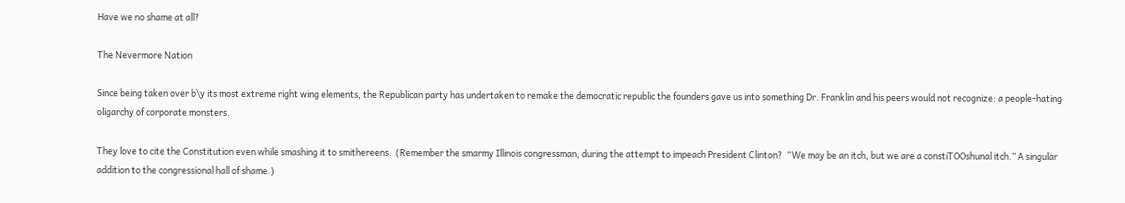Have we no shame at all?

The Nevermore Nation

Since being taken over b\y its most extreme right wing elements, the Republican party has undertaken to remake the democratic republic the founders gave us into something Dr. Franklin and his peers would not recognize: a people-hating oligarchy of corporate monsters.

They love to cite the Constitution even while smashing it to smithereens.  (Remember the smarmy Illinois congressman, during the attempt to impeach President Clinton?  “We may be an itch, but we are a constiTOOshunal itch.” A singular addition to the congressional hall of shame.)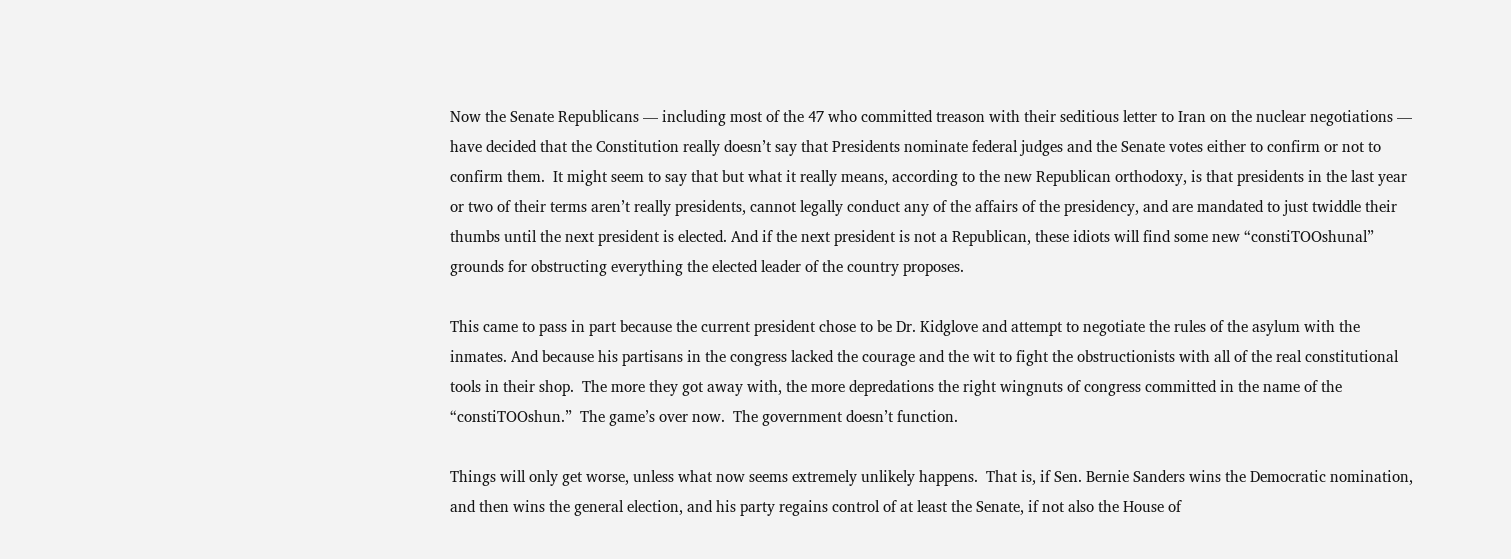Now the Senate Republicans — including most of the 47 who committed treason with their seditious letter to Iran on the nuclear negotiations — have decided that the Constitution really doesn’t say that Presidents nominate federal judges and the Senate votes either to confirm or not to confirm them.  It might seem to say that but what it really means, according to the new Republican orthodoxy, is that presidents in the last year or two of their terms aren’t really presidents, cannot legally conduct any of the affairs of the presidency, and are mandated to just twiddle their thumbs until the next president is elected. And if the next president is not a Republican, these idiots will find some new “constiTOOshunal” grounds for obstructing everything the elected leader of the country proposes.

This came to pass in part because the current president chose to be Dr. Kidglove and attempt to negotiate the rules of the asylum with the inmates. And because his partisans in the congress lacked the courage and the wit to fight the obstructionists with all of the real constitutional tools in their shop.  The more they got away with, the more depredations the right wingnuts of congress committed in the name of the “constiTOOshun.”  The game’s over now.  The government doesn’t function.

Things will only get worse, unless what now seems extremely unlikely happens.  That is, if Sen. Bernie Sanders wins the Democratic nomination, and then wins the general election, and his party regains control of at least the Senate, if not also the House of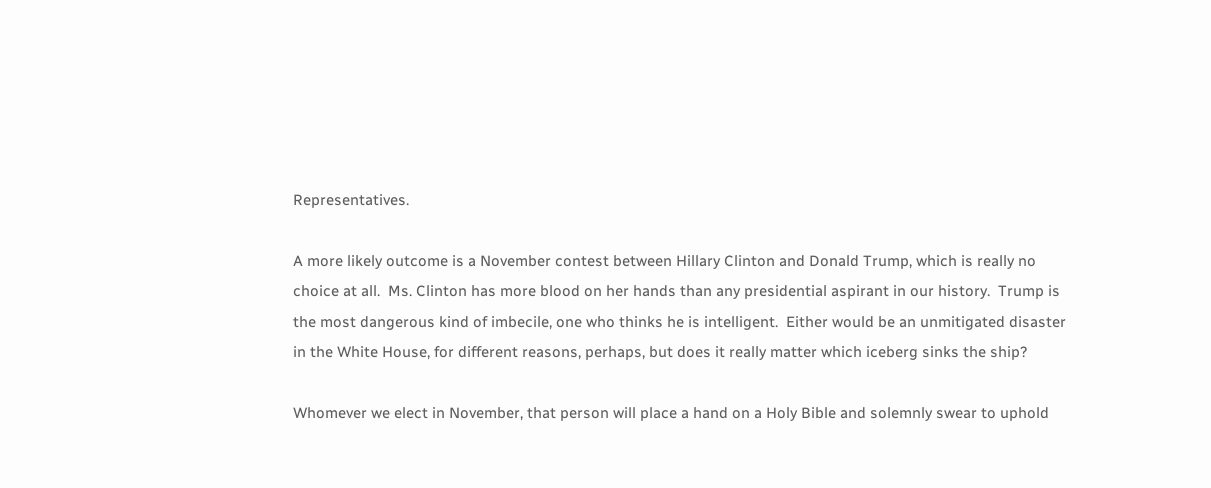Representatives.

A more likely outcome is a November contest between Hillary Clinton and Donald Trump, which is really no choice at all.  Ms. Clinton has more blood on her hands than any presidential aspirant in our history.  Trump is the most dangerous kind of imbecile, one who thinks he is intelligent.  Either would be an unmitigated disaster in the White House, for different reasons, perhaps, but does it really matter which iceberg sinks the ship?

Whomever we elect in November, that person will place a hand on a Holy Bible and solemnly swear to uphold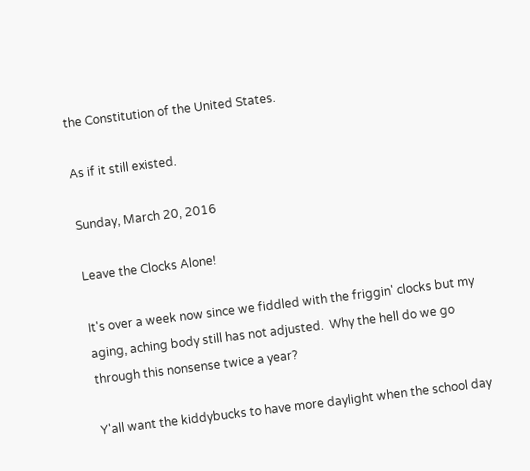the Constitution of the United States.

As if it still existed.

Sunday, March 20, 2016

Leave the Clocks Alone!

It's over a week now since we fiddled with the friggin' clocks but my aging, aching body still has not adjusted.  Why the hell do we go through this nonsense twice a year?

Y'all want the kiddybucks to have more daylight when the school day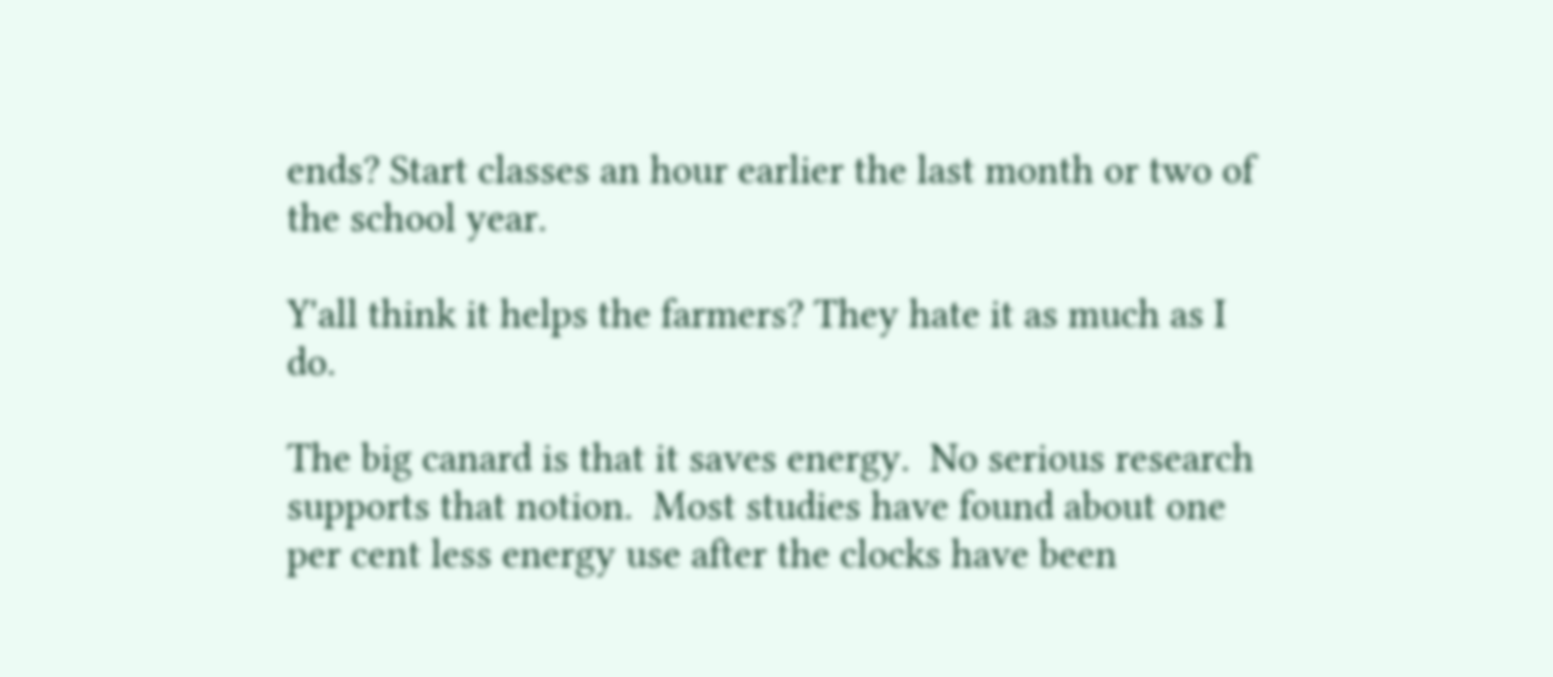ends? Start classes an hour earlier the last month or two of the school year.

Y'all think it helps the farmers? They hate it as much as I do.

The big canard is that it saves energy.  No serious research supports that notion.  Most studies have found about one per cent less energy use after the clocks have been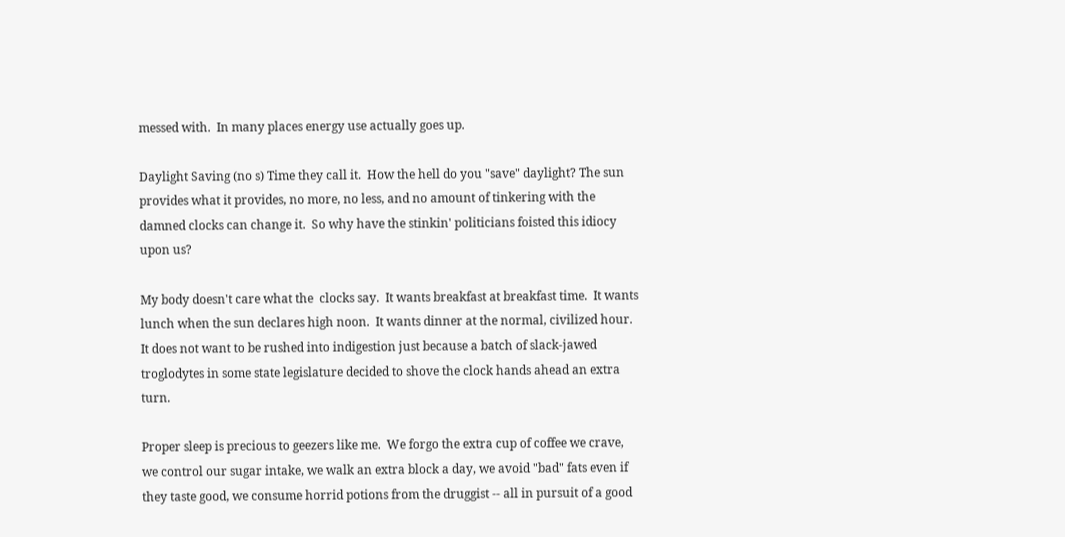messed with.  In many places energy use actually goes up.

Daylight Saving (no s) Time they call it.  How the hell do you "save" daylight? The sun provides what it provides, no more, no less, and no amount of tinkering with the damned clocks can change it.  So why have the stinkin' politicians foisted this idiocy upon us?

My body doesn't care what the  clocks say.  It wants breakfast at breakfast time.  It wants lunch when the sun declares high noon.  It wants dinner at the normal, civilized hour. It does not want to be rushed into indigestion just because a batch of slack-jawed troglodytes in some state legislature decided to shove the clock hands ahead an extra turn.

Proper sleep is precious to geezers like me.  We forgo the extra cup of coffee we crave, we control our sugar intake, we walk an extra block a day, we avoid "bad" fats even if they taste good, we consume horrid potions from the druggist -- all in pursuit of a good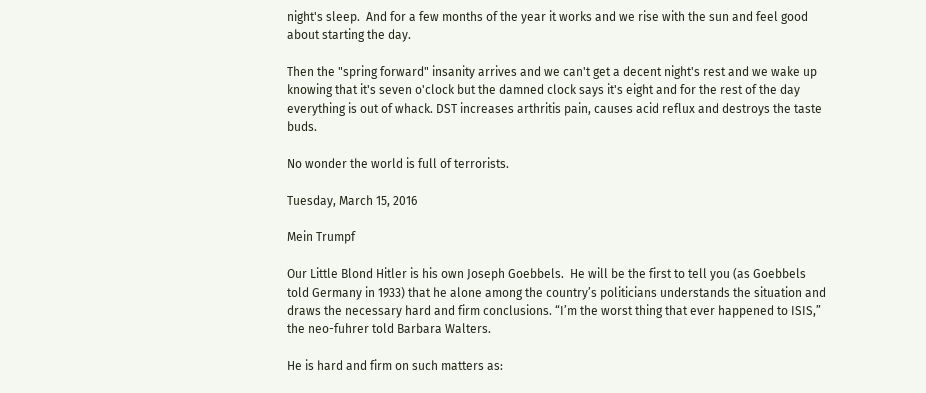night's sleep.  And for a few months of the year it works and we rise with the sun and feel good about starting the day.

Then the "spring forward" insanity arrives and we can't get a decent night's rest and we wake up knowing that it's seven o'clock but the damned clock says it's eight and for the rest of the day everything is out of whack. DST increases arthritis pain, causes acid reflux and destroys the taste buds.

No wonder the world is full of terrorists.

Tuesday, March 15, 2016

Mein Trumpf

Our Little Blond Hitler is his own Joseph Goebbels.  He will be the first to tell you (as Goebbels told Germany in 1933) that he alone among the country’s politicians understands the situation and draws the necessary hard and firm conclusions. “I’m the worst thing that ever happened to ISIS,” the neo-fuhrer told Barbara Walters.

He is hard and firm on such matters as: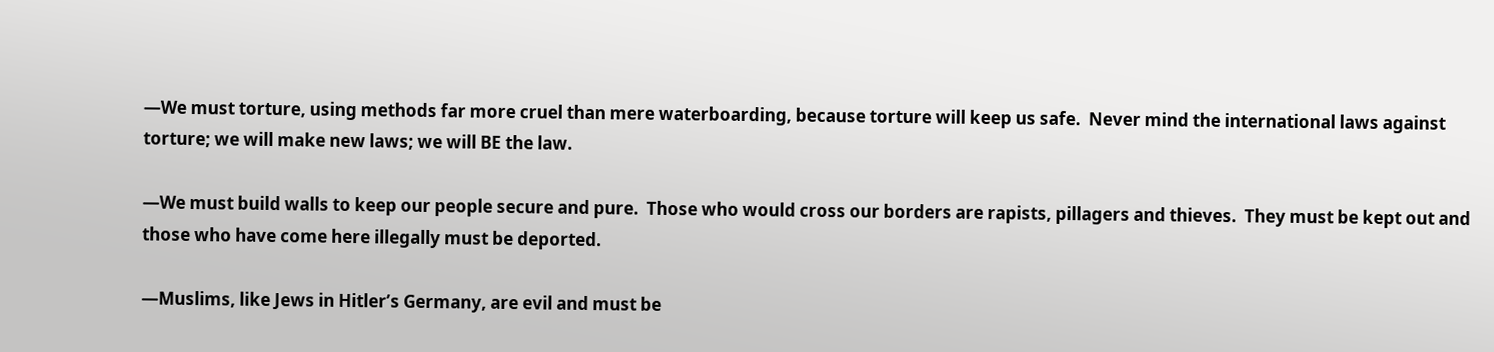—We must torture, using methods far more cruel than mere waterboarding, because torture will keep us safe.  Never mind the international laws against torture; we will make new laws; we will BE the law.

—We must build walls to keep our people secure and pure.  Those who would cross our borders are rapists, pillagers and thieves.  They must be kept out and those who have come here illegally must be deported.

—Muslims, like Jews in Hitler’s Germany, are evil and must be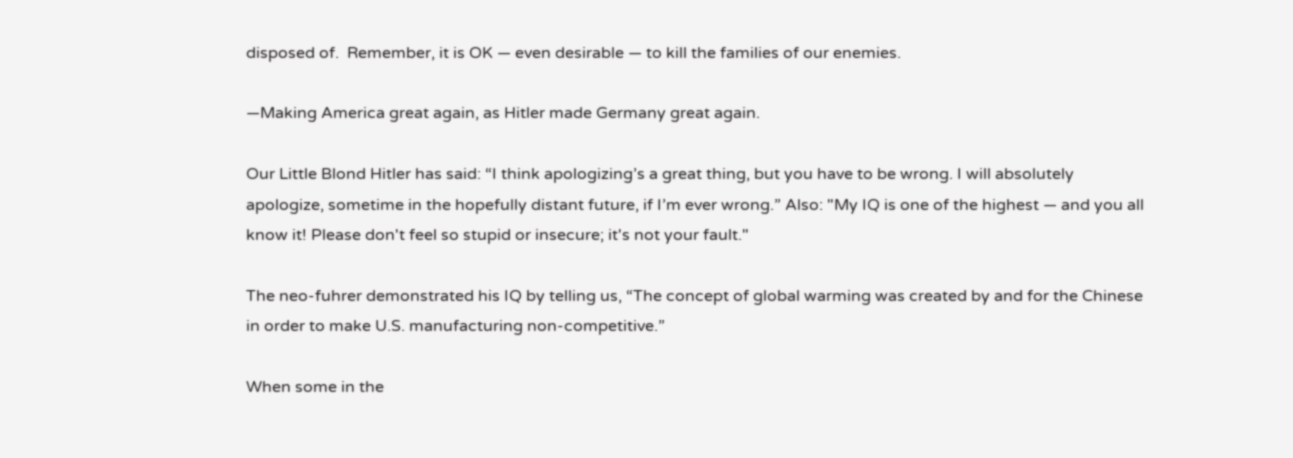disposed of.  Remember, it is OK — even desirable — to kill the families of our enemies.

—Making America great again, as Hitler made Germany great again.

Our Little Blond Hitler has said: “I think apologizing’s a great thing, but you have to be wrong. I will absolutely apologize, sometime in the hopefully distant future, if I’m ever wrong.” Also: "My IQ is one of the highest — and you all know it! Please don't feel so stupid or insecure; it's not your fault."

The neo-fuhrer demonstrated his IQ by telling us, “The concept of global warming was created by and for the Chinese in order to make U.S. manufacturing non-competitive.”

When some in the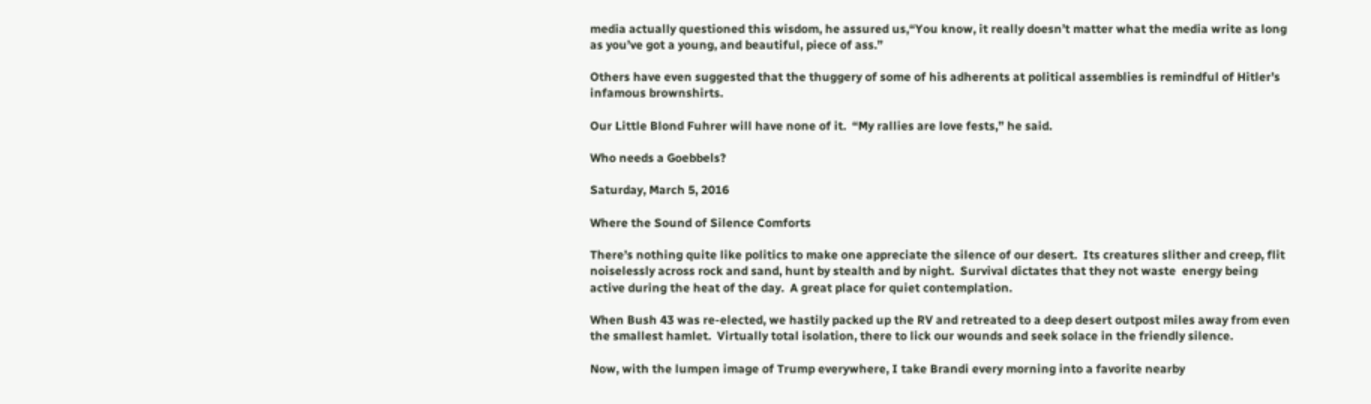media actually questioned this wisdom, he assured us,“You know, it really doesn’t matter what the media write as long as you’ve got a young, and beautiful, piece of ass.”

Others have even suggested that the thuggery of some of his adherents at political assemblies is remindful of Hitler’s infamous brownshirts.

Our Little Blond Fuhrer will have none of it.  “My rallies are love fests,” he said.

Who needs a Goebbels?

Saturday, March 5, 2016

Where the Sound of Silence Comforts

There’s nothing quite like politics to make one appreciate the silence of our desert.  Its creatures slither and creep, flit noiselessly across rock and sand, hunt by stealth and by night.  Survival dictates that they not waste  energy being active during the heat of the day.  A great place for quiet contemplation.

When Bush 43 was re-elected, we hastily packed up the RV and retreated to a deep desert outpost miles away from even the smallest hamlet.  Virtually total isolation, there to lick our wounds and seek solace in the friendly silence.

Now, with the lumpen image of Trump everywhere, I take Brandi every morning into a favorite nearby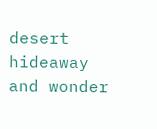desert hideaway and wonder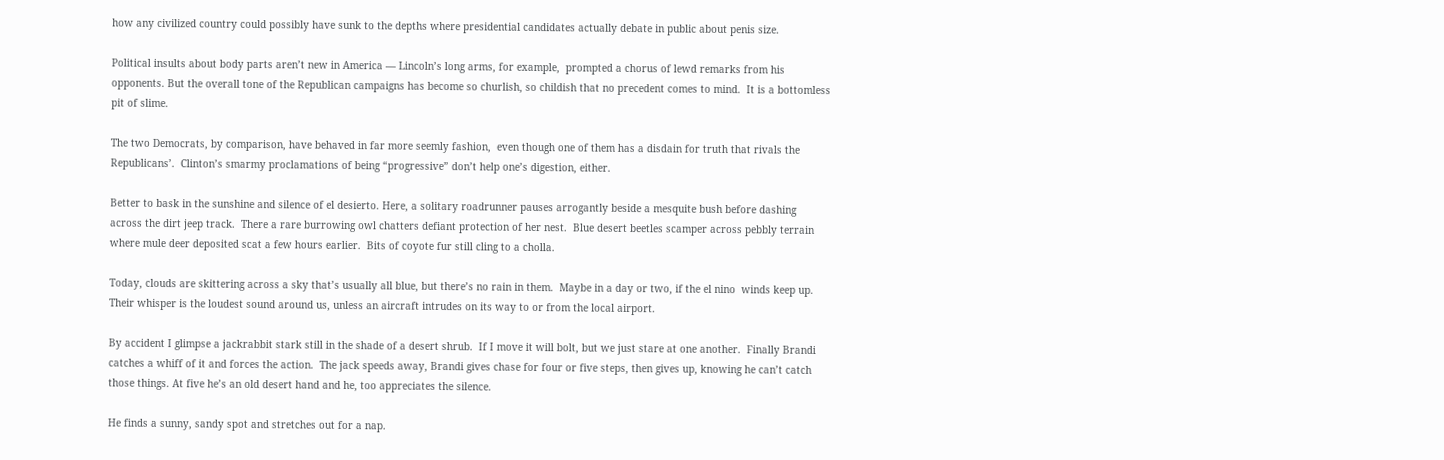how any civilized country could possibly have sunk to the depths where presidential candidates actually debate in public about penis size.

Political insults about body parts aren’t new in America — Lincoln’s long arms, for example,  prompted a chorus of lewd remarks from his opponents. But the overall tone of the Republican campaigns has become so churlish, so childish that no precedent comes to mind.  It is a bottomless pit of slime.

The two Democrats, by comparison, have behaved in far more seemly fashion,  even though one of them has a disdain for truth that rivals the Republicans’.  Clinton’s smarmy proclamations of being “progressive” don’t help one’s digestion, either.

Better to bask in the sunshine and silence of el desierto. Here, a solitary roadrunner pauses arrogantly beside a mesquite bush before dashing across the dirt jeep track.  There a rare burrowing owl chatters defiant protection of her nest.  Blue desert beetles scamper across pebbly terrain where mule deer deposited scat a few hours earlier.  Bits of coyote fur still cling to a cholla.

Today, clouds are skittering across a sky that’s usually all blue, but there’s no rain in them.  Maybe in a day or two, if the el nino  winds keep up.  Their whisper is the loudest sound around us, unless an aircraft intrudes on its way to or from the local airport.

By accident I glimpse a jackrabbit stark still in the shade of a desert shrub.  If I move it will bolt, but we just stare at one another.  Finally Brandi catches a whiff of it and forces the action.  The jack speeds away, Brandi gives chase for four or five steps, then gives up, knowing he can’t catch those things. At five he’s an old desert hand and he, too appreciates the silence.

He finds a sunny, sandy spot and stretches out for a nap.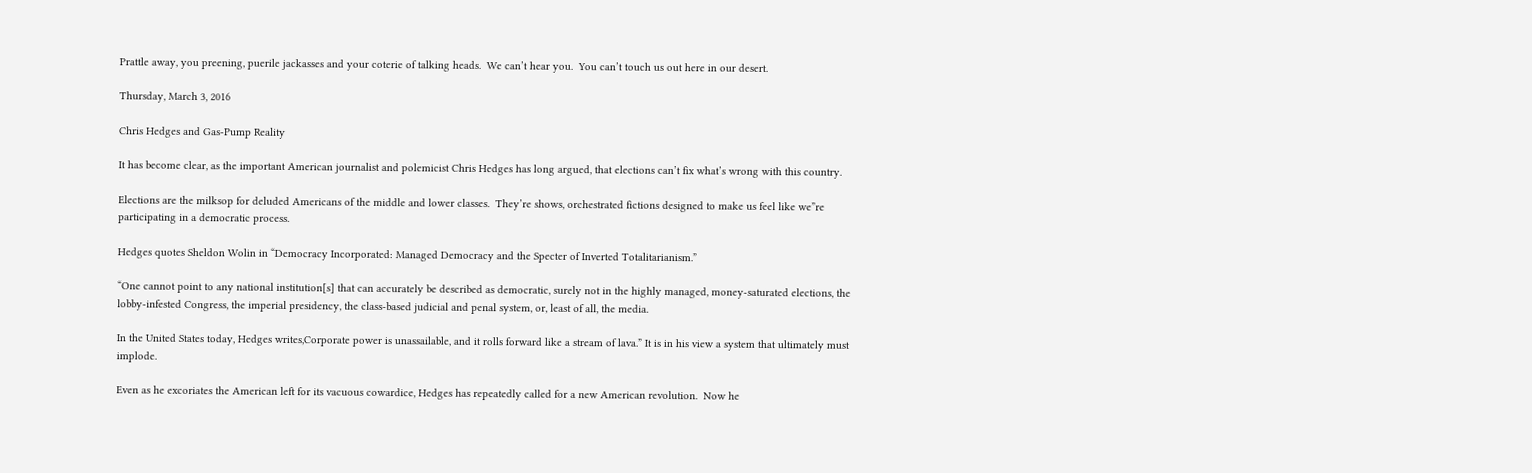Prattle away, you preening, puerile jackasses and your coterie of talking heads.  We can’t hear you.  You can’t touch us out here in our desert.

Thursday, March 3, 2016

Chris Hedges and Gas-Pump Reality

It has become clear, as the important American journalist and polemicist Chris Hedges has long argued, that elections can’t fix what’s wrong with this country.

Elections are the milksop for deluded Americans of the middle and lower classes.  They’re shows, orchestrated fictions designed to make us feel like we”re participating in a democratic process.

Hedges quotes Sheldon Wolin in “Democracy Incorporated: Managed Democracy and the Specter of Inverted Totalitarianism.”

“One cannot point to any national institution[s] that can accurately be described as democratic, surely not in the highly managed, money-saturated elections, the lobby-infested Congress, the imperial presidency, the class-based judicial and penal system, or, least of all, the media.

In the United States today, Hedges writes,Corporate power is unassailable, and it rolls forward like a stream of lava.” It is in his view a system that ultimately must implode.

Even as he excoriates the American left for its vacuous cowardice, Hedges has repeatedly called for a new American revolution.  Now he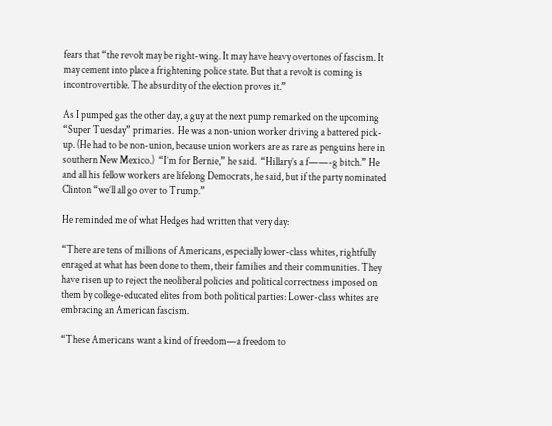fears that “the revolt may be right-wing. It may have heavy overtones of fascism. It may cement into place a frightening police state. But that a revolt is coming is incontrovertible. The absurdity of the election proves it.”

As I pumped gas the other day, a guy at the next pump remarked on the upcoming “Super Tuesday” primaries.  He was a non-union worker driving a battered pick-up. (He had to be non-union, because union workers are as rare as penguins here in southern New Mexico.)  “I’m for Bernie,” he said.  “Hillary’s a f——-g bitch.” He and all his fellow workers are lifelong Democrats, he said, but if the party nominated Clinton “we’ll all go over to Trump.”

He reminded me of what Hedges had written that very day:

“There are tens of millions of Americans, especially lower-class whites, rightfully enraged at what has been done to them, their families and their communities. They have risen up to reject the neoliberal policies and political correctness imposed on them by college-educated elites from both political parties: Lower-class whites are embracing an American fascism.

“These Americans want a kind of freedom—a freedom to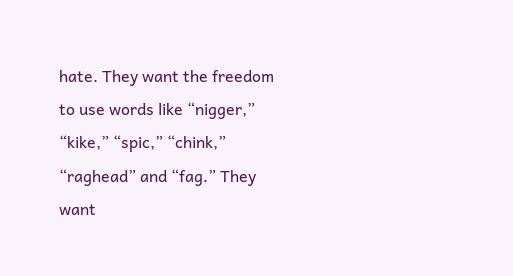hate. They want the freedom to use words like “nigger,” “kike,” “spic,” “chink,” “raghead” and “fag.” They want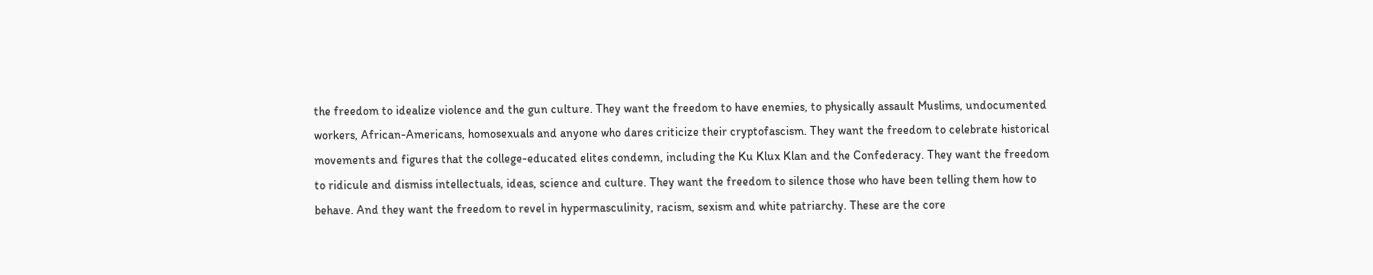the freedom to idealize violence and the gun culture. They want the freedom to have enemies, to physically assault Muslims, undocumented workers, African-Americans, homosexuals and anyone who dares criticize their cryptofascism. They want the freedom to celebrate historical movements and figures that the college-educated elites condemn, including the Ku Klux Klan and the Confederacy. They want the freedom to ridicule and dismiss intellectuals, ideas, science and culture. They want the freedom to silence those who have been telling them how to behave. And they want the freedom to revel in hypermasculinity, racism, sexism and white patriarchy. These are the core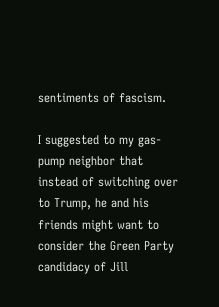sentiments of fascism.

I suggested to my gas-pump neighbor that instead of switching over to Trump, he and his friends might want to consider the Green Party candidacy of Jill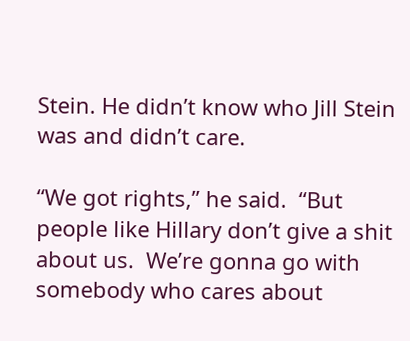Stein. He didn’t know who Jill Stein was and didn’t care.

“We got rights,” he said.  “But people like Hillary don’t give a shit about us.  We’re gonna go with somebody who cares about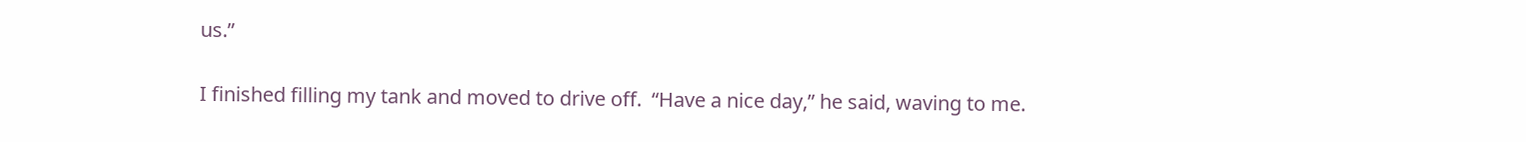us.”

I finished filling my tank and moved to drive off.  “Have a nice day,” he said, waving to me.